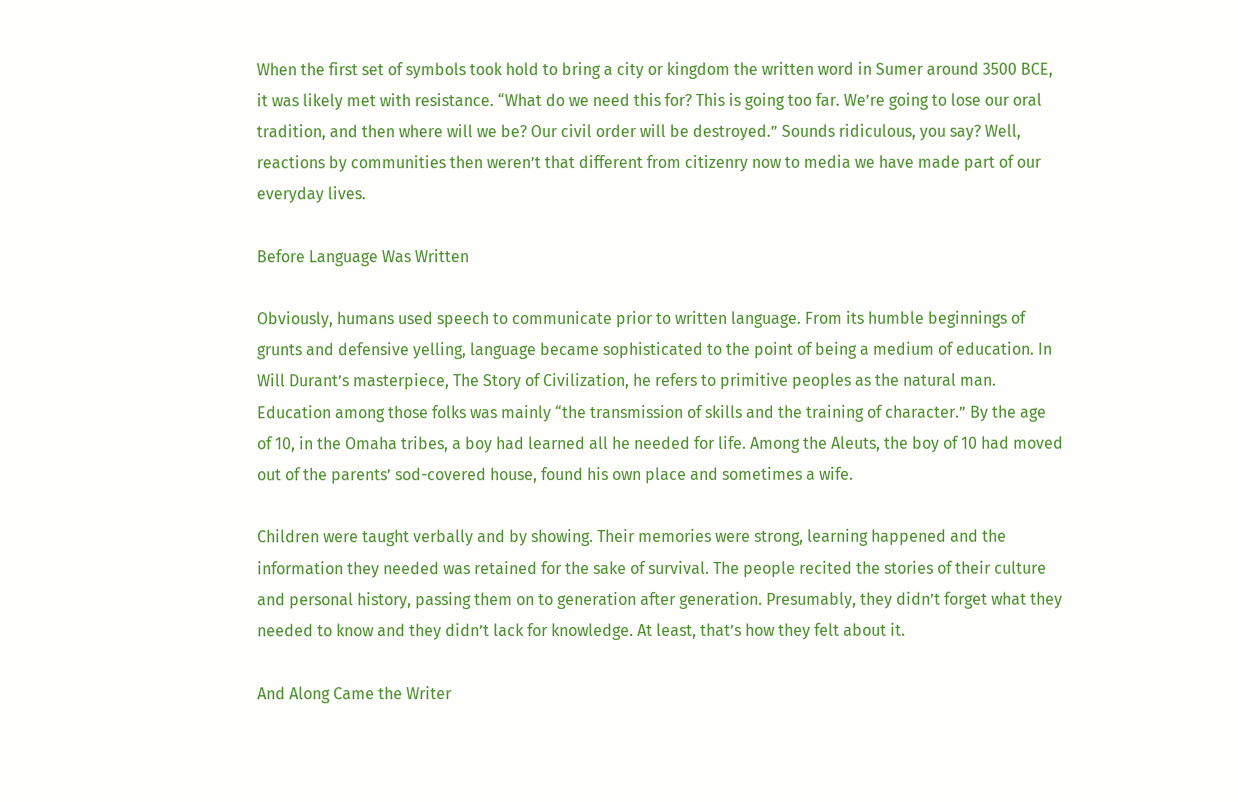When the first set of symbols took hold to bring a city or kingdom the written word in Sumer around 3500 BCE, it was likely met with resistance. “What do we need this for? This is going too far. We’re going to lose our oral tradition, and then where will we be? Our civil order will be destroyed.” Sounds ridiculous, you say? Well, reactions by communities then weren’t that different from citizenry now to media we have made part of our everyday lives.

Before Language Was Written

Obviously, humans used speech to communicate prior to written language. From its humble beginnings of grunts and defensive yelling, language became sophisticated to the point of being a medium of education. In Will Durant’s masterpiece, The Story of Civilization, he refers to primitive peoples as the natural man. Education among those folks was mainly “the transmission of skills and the training of character.” By the age of 10, in the Omaha tribes, a boy had learned all he needed for life. Among the Aleuts, the boy of 10 had moved out of the parents’ sod-covered house, found his own place and sometimes a wife.

Children were taught verbally and by showing. Their memories were strong, learning happened and the information they needed was retained for the sake of survival. The people recited the stories of their culture and personal history, passing them on to generation after generation. Presumably, they didn’t forget what they needed to know and they didn’t lack for knowledge. At least, that’s how they felt about it.

And Along Came the Writer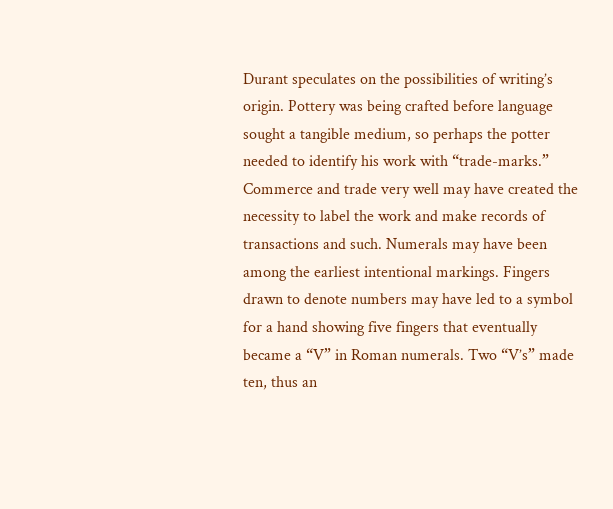Durant speculates on the possibilities of writing’s origin. Pottery was being crafted before language sought a tangible medium, so perhaps the potter needed to identify his work with “trade-marks.” Commerce and trade very well may have created the necessity to label the work and make records of transactions and such. Numerals may have been among the earliest intentional markings. Fingers drawn to denote numbers may have led to a symbol for a hand showing five fingers that eventually became a “V” in Roman numerals. Two “V’s” made ten, thus an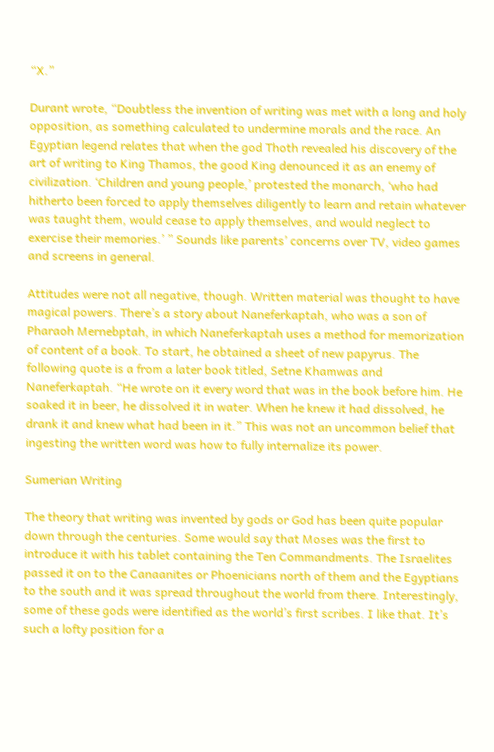“X.”

Durant wrote, “Doubtless the invention of writing was met with a long and holy opposition, as something calculated to undermine morals and the race. An Egyptian legend relates that when the god Thoth revealed his discovery of the art of writing to King Thamos, the good King denounced it as an enemy of civilization. ‘Children and young people,’ protested the monarch, ‘who had hitherto been forced to apply themselves diligently to learn and retain whatever was taught them, would cease to apply themselves, and would neglect to exercise their memories.’ ” Sounds like parents’ concerns over TV, video games and screens in general.

Attitudes were not all negative, though. Written material was thought to have magical powers. There’s a story about Naneferkaptah, who was a son of Pharaoh Mernebptah, in which Naneferkaptah uses a method for memorization of content of a book. To start, he obtained a sheet of new papyrus. The following quote is a from a later book titled, Setne Khamwas and Naneferkaptah. “He wrote on it every word that was in the book before him. He soaked it in beer, he dissolved it in water. When he knew it had dissolved, he drank it and knew what had been in it.” This was not an uncommon belief that ingesting the written word was how to fully internalize its power.

Sumerian Writing

The theory that writing was invented by gods or God has been quite popular down through the centuries. Some would say that Moses was the first to introduce it with his tablet containing the Ten Commandments. The Israelites passed it on to the Canaanites or Phoenicians north of them and the Egyptians to the south and it was spread throughout the world from there. Interestingly, some of these gods were identified as the world’s first scribes. I like that. It’s such a lofty position for a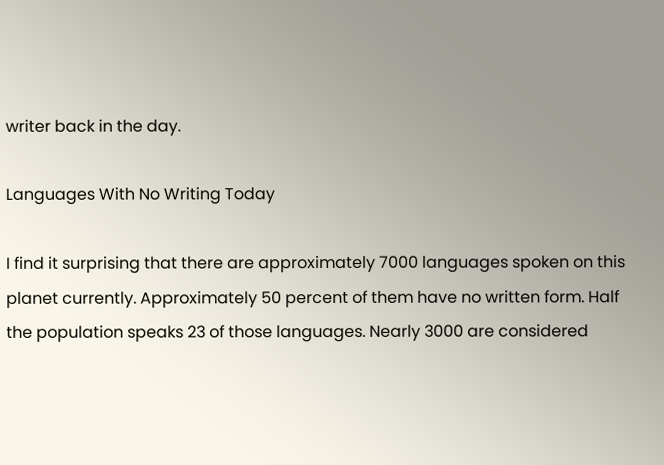writer back in the day.

Languages With No Writing Today

I find it surprising that there are approximately 7000 languages spoken on this planet currently. Approximately 50 percent of them have no written form. Half the population speaks 23 of those languages. Nearly 3000 are considered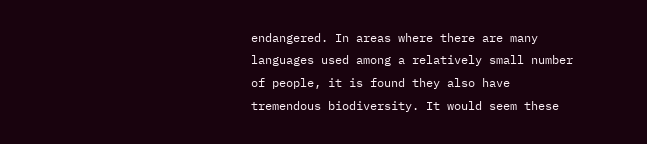endangered. In areas where there are many languages used among a relatively small number of people, it is found they also have tremendous biodiversity. It would seem these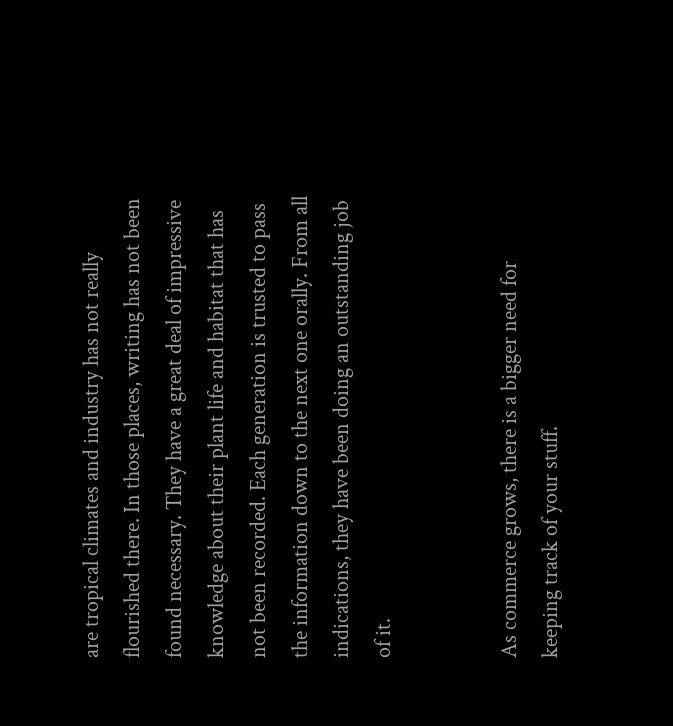are tropical climates and industry has not really flourished there. In those places, writing has not been found necessary. They have a great deal of impressive knowledge about their plant life and habitat that has not been recorded. Each generation is trusted to pass the information down to the next one orally. From all indications, they have been doing an outstanding job of it.


As commerce grows, there is a bigger need for keeping track of your stuff.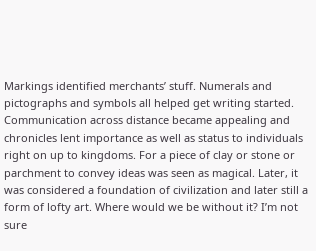Markings identified merchants’ stuff. Numerals and pictographs and symbols all helped get writing started. Communication across distance became appealing and chronicles lent importance as well as status to individuals right on up to kingdoms. For a piece of clay or stone or parchment to convey ideas was seen as magical. Later, it was considered a foundation of civilization and later still a form of lofty art. Where would we be without it? I’m not sure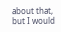about that, but I would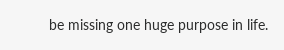be missing one huge purpose in life.